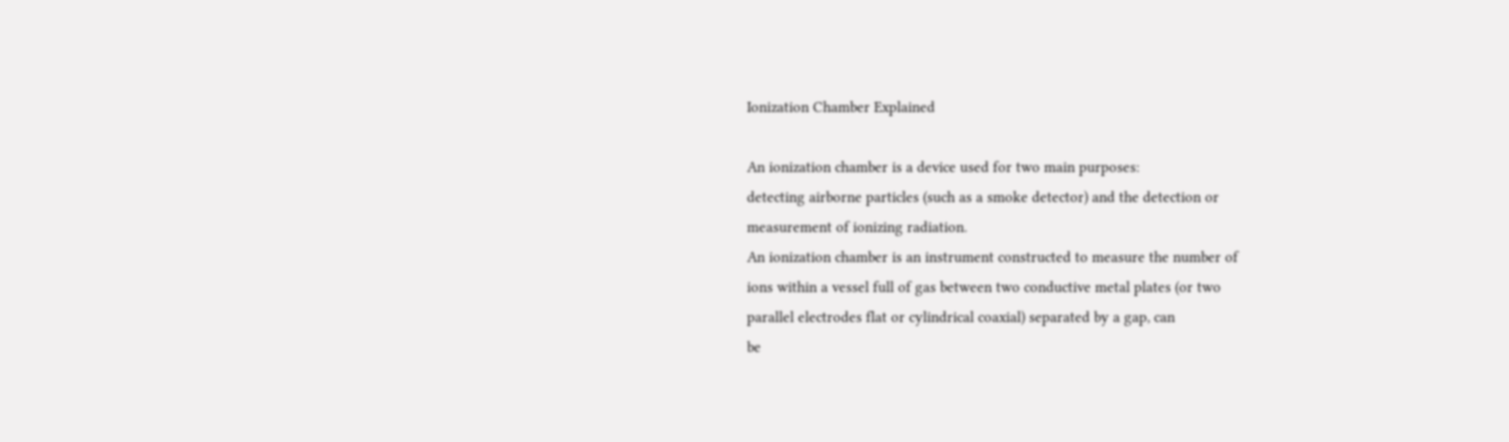Ionization Chamber Explained

An ionization chamber is a device used for two main purposes:
detecting airborne particles (such as a smoke detector) and the detection or
measurement of ionizing radiation.
An ionization chamber is an instrument constructed to measure the number of
ions within a vessel full of gas between two conductive metal plates (or two
parallel electrodes flat or cylindrical coaxial) separated by a gap, can
be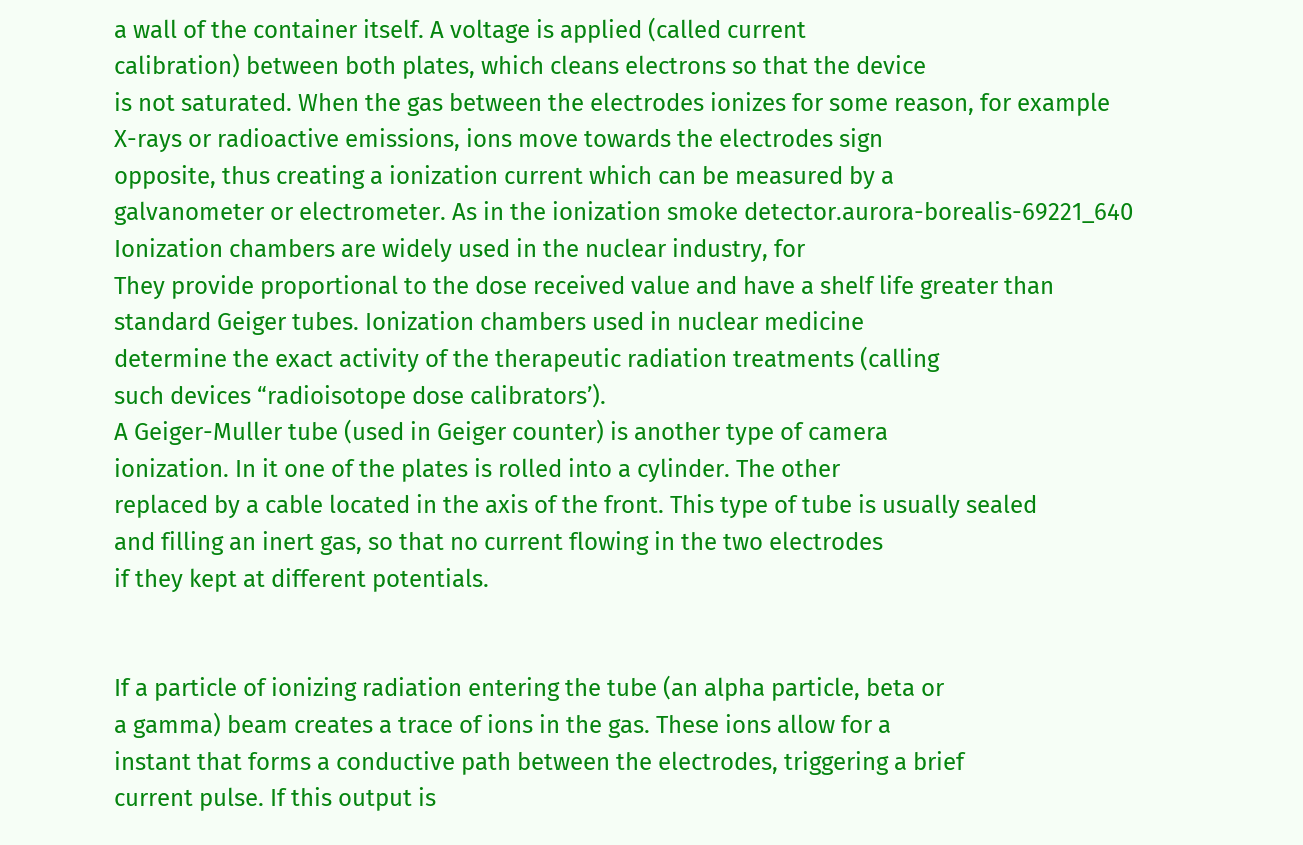a wall of the container itself. A voltage is applied (called current
calibration) between both plates, which cleans electrons so that the device
is not saturated. When the gas between the electrodes ionizes for some reason, for example
X-rays or radioactive emissions, ions move towards the electrodes sign
opposite, thus creating a ionization current which can be measured by a
galvanometer or electrometer. As in the ionization smoke detector.aurora-borealis-69221_640
Ionization chambers are widely used in the nuclear industry, for
They provide proportional to the dose received value and have a shelf life greater than
standard Geiger tubes. Ionization chambers used in nuclear medicine
determine the exact activity of the therapeutic radiation treatments (calling
such devices “radioisotope dose calibrators’).
A Geiger-Muller tube (used in Geiger counter) is another type of camera
ionization. In it one of the plates is rolled into a cylinder. The other
replaced by a cable located in the axis of the front. This type of tube is usually sealed
and filling an inert gas, so that no current flowing in the two electrodes
if they kept at different potentials.


If a particle of ionizing radiation entering the tube (an alpha particle, beta or
a gamma) beam creates a trace of ions in the gas. These ions allow for a
instant that forms a conductive path between the electrodes, triggering a brief
current pulse. If this output is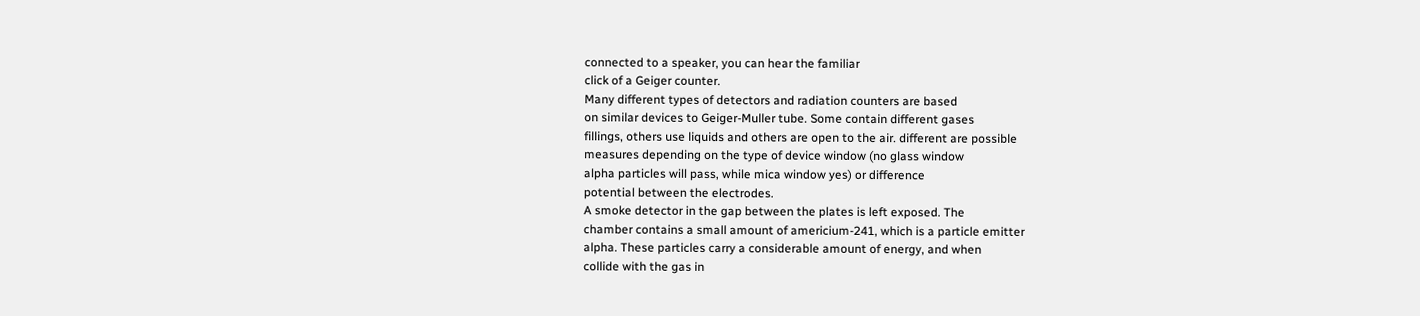connected to a speaker, you can hear the familiar
click of a Geiger counter.
Many different types of detectors and radiation counters are based
on similar devices to Geiger-Muller tube. Some contain different gases
fillings, others use liquids and others are open to the air. different are possible
measures depending on the type of device window (no glass window
alpha particles will pass, while mica window yes) or difference
potential between the electrodes.
A smoke detector in the gap between the plates is left exposed. The
chamber contains a small amount of americium-241, which is a particle emitter
alpha. These particles carry a considerable amount of energy, and when
collide with the gas in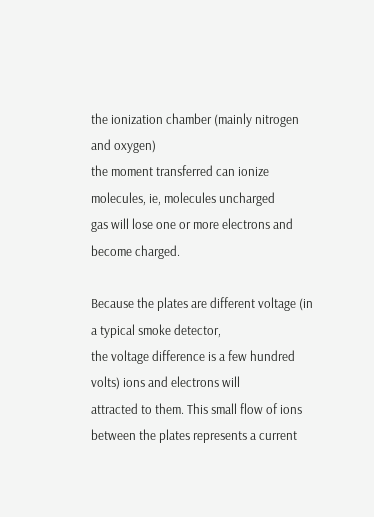the ionization chamber (mainly nitrogen and oxygen)
the moment transferred can ionize molecules, ie, molecules uncharged
gas will lose one or more electrons and become charged.

Because the plates are different voltage (in a typical smoke detector,
the voltage difference is a few hundred volts) ions and electrons will
attracted to them. This small flow of ions between the plates represents a current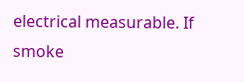electrical measurable. If smoke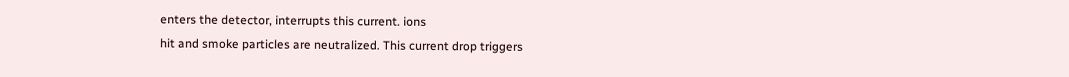enters the detector, interrupts this current. ions
hit and smoke particles are neutralized. This current drop triggers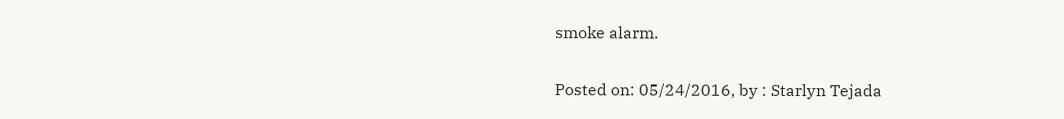smoke alarm.

Posted on: 05/24/2016, by : Starlyn Tejada